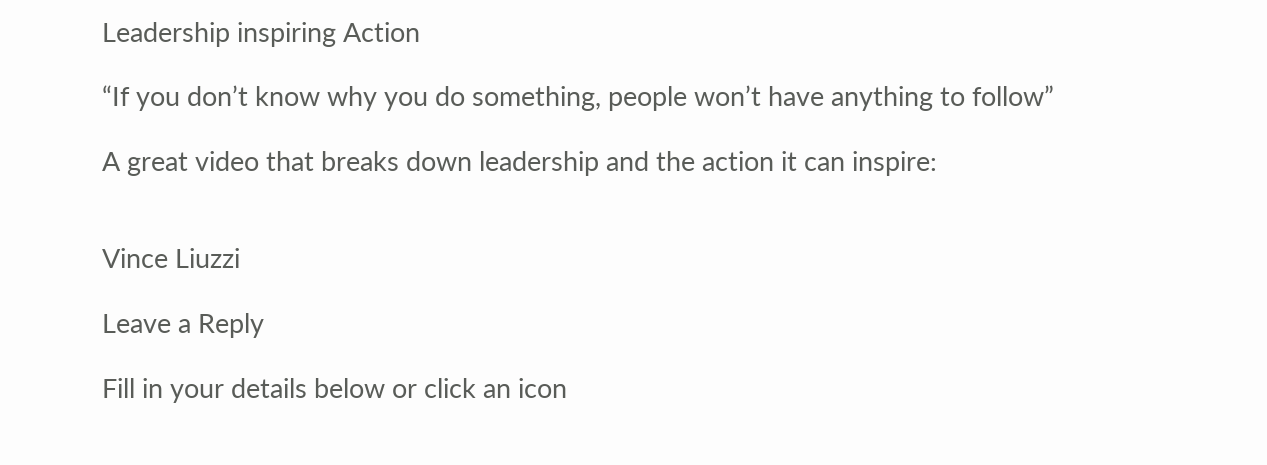Leadership inspiring Action

“If you don’t know why you do something, people won’t have anything to follow”

A great video that breaks down leadership and the action it can inspire:


Vince Liuzzi

Leave a Reply

Fill in your details below or click an icon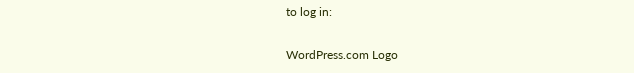to log in:

WordPress.com Logo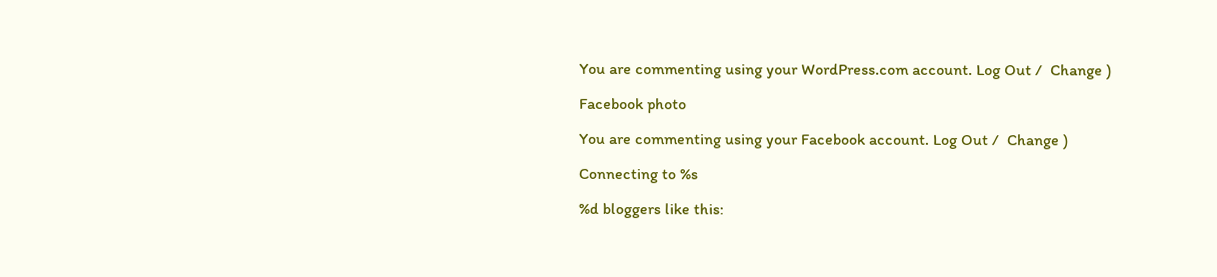You are commenting using your WordPress.com account. Log Out /  Change )

Facebook photo

You are commenting using your Facebook account. Log Out /  Change )

Connecting to %s

%d bloggers like this: